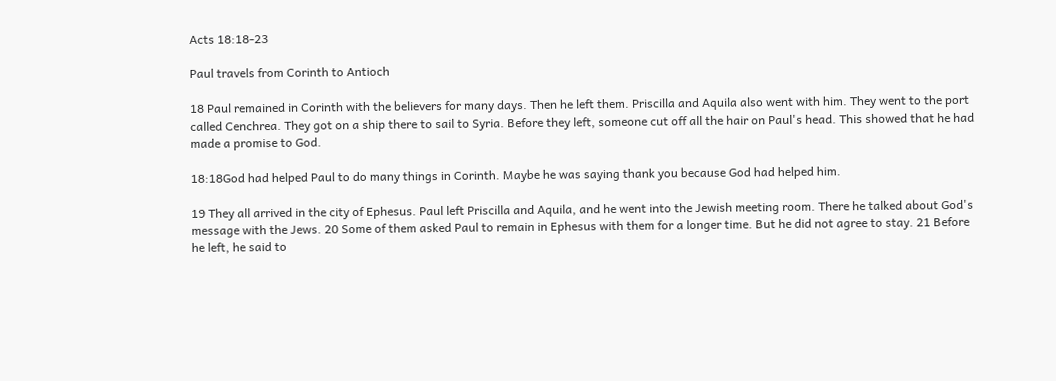Acts 18:18-23

Paul travels from Corinth to Antioch

18 Paul remained in Corinth with the believers for many days. Then he left them. Priscilla and Aquila also went with him. They went to the port called Cenchrea. They got on a ship there to sail to Syria. Before they left, someone cut off all the hair on Paul's head. This showed that he had made a promise to God.

18:18God had helped Paul to do many things in Corinth. Maybe he was saying thank you because God had helped him.

19 They all arrived in the city of Ephesus. Paul left Priscilla and Aquila, and he went into the Jewish meeting room. There he talked about God's message with the Jews. 20 Some of them asked Paul to remain in Ephesus with them for a longer time. But he did not agree to stay. 21 Before he left, he said to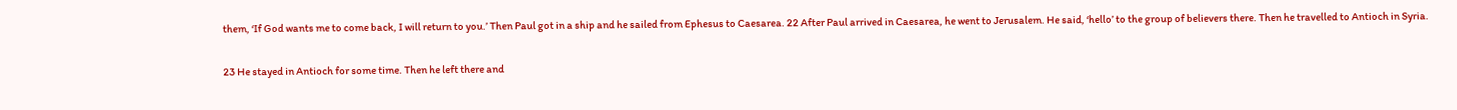them, ‘If God wants me to come back, I will return to you.’ Then Paul got in a ship and he sailed from Ephesus to Caesarea. 22 After Paul arrived in Caesarea, he went to Jerusalem. He said, ‘hello’ to the group of believers there. Then he travelled to Antioch in Syria.

23 He stayed in Antioch for some time. Then he left there and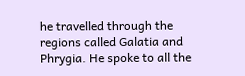he travelled through the regions called Galatia and Phrygia. He spoke to all the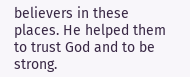believers in these places. He helped them to trust God and to be strong.